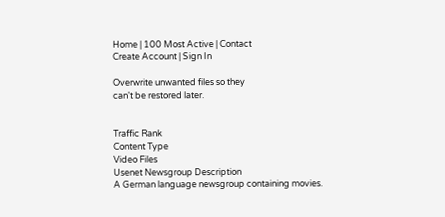Home | 100 Most Active | Contact
Create Account | Sign In

Overwrite unwanted files so they
can't be restored later.


Traffic Rank
Content Type
Video Files
Usenet Newsgroup Description
A German language newsgroup containing movies.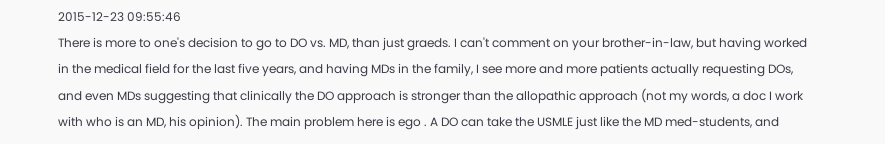2015-12-23 09:55:46
There is more to one's decision to go to DO vs. MD, than just graeds. I can't comment on your brother-in-law, but having worked in the medical field for the last five years, and having MDs in the family, I see more and more patients actually requesting DOs, and even MDs suggesting that clinically the DO approach is stronger than the allopathic approach (not my words, a doc I work with who is an MD, his opinion). The main problem here is ego . A DO can take the USMLE just like the MD med-students, and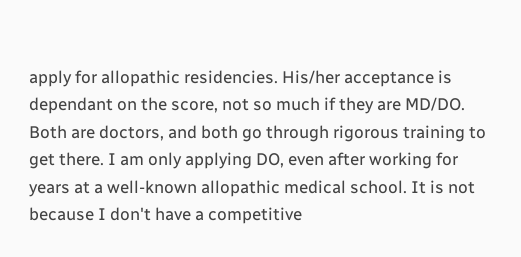apply for allopathic residencies. His/her acceptance is dependant on the score, not so much if they are MD/DO. Both are doctors, and both go through rigorous training to get there. I am only applying DO, even after working for years at a well-known allopathic medical school. It is not because I don't have a competitive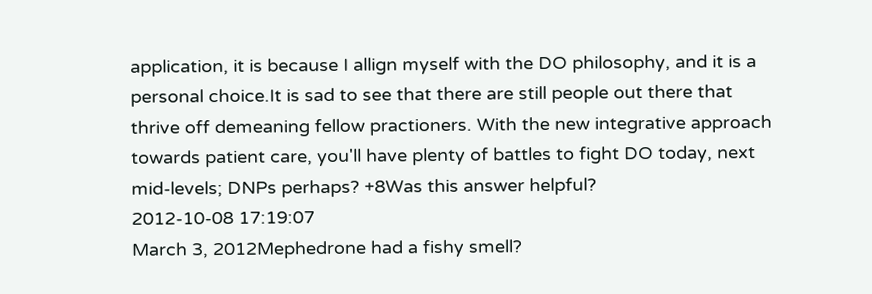application, it is because I allign myself with the DO philosophy, and it is a personal choice.It is sad to see that there are still people out there that thrive off demeaning fellow practioners. With the new integrative approach towards patient care, you'll have plenty of battles to fight DO today, next mid-levels; DNPs perhaps? +8Was this answer helpful?
2012-10-08 17:19:07
March 3, 2012Mephedrone had a fishy smell?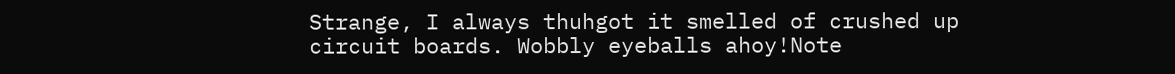Strange, I always thuhgot it smelled of crushed up circuit boards. Wobbly eyeballs ahoy!Note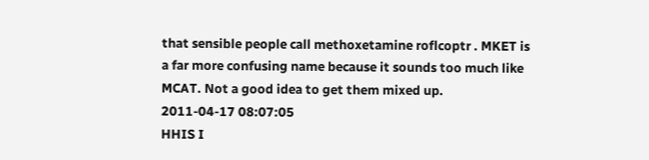that sensible people call methoxetamine roflcoptr . MKET is a far more confusing name because it sounds too much like MCAT. Not a good idea to get them mixed up.
2011-04-17 08:07:05
HHIS I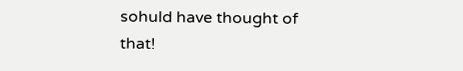sohuld have thought of that!